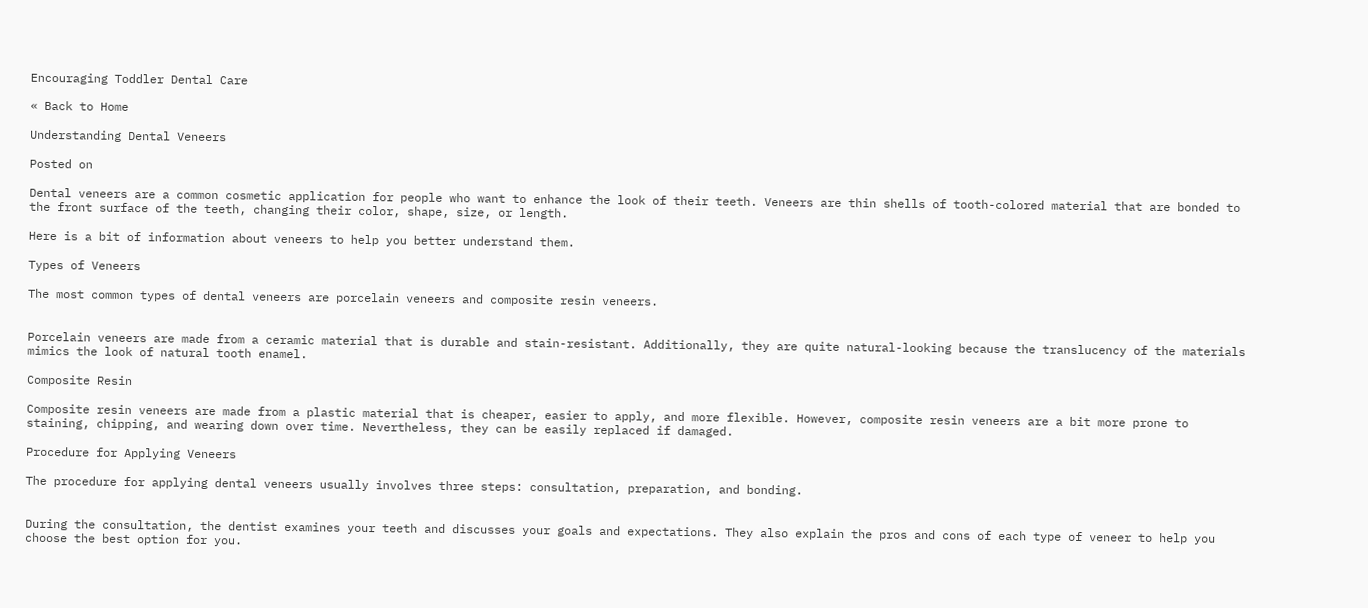Encouraging Toddler Dental Care

« Back to Home

Understanding Dental Veneers

Posted on

Dental veneers are a common cosmetic application for people who want to enhance the look of their teeth. Veneers are thin shells of tooth-colored material that are bonded to the front surface of the teeth, changing their color, shape, size, or length.

Here is a bit of information about veneers to help you better understand them.

Types of Veneers

The most common types of dental veneers are porcelain veneers and composite resin veneers.


Porcelain veneers are made from a ceramic material that is durable and stain-resistant. Additionally, they are quite natural-looking because the translucency of the materials mimics the look of natural tooth enamel.

Composite Resin

Composite resin veneers are made from a plastic material that is cheaper, easier to apply, and more flexible. However, composite resin veneers are a bit more prone to staining, chipping, and wearing down over time. Nevertheless, they can be easily replaced if damaged.

Procedure for Applying Veneers

The procedure for applying dental veneers usually involves three steps: consultation, preparation, and bonding.


During the consultation, the dentist examines your teeth and discusses your goals and expectations. They also explain the pros and cons of each type of veneer to help you choose the best option for you.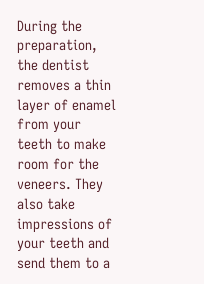During the preparation, the dentist removes a thin layer of enamel from your teeth to make room for the veneers. They also take impressions of your teeth and send them to a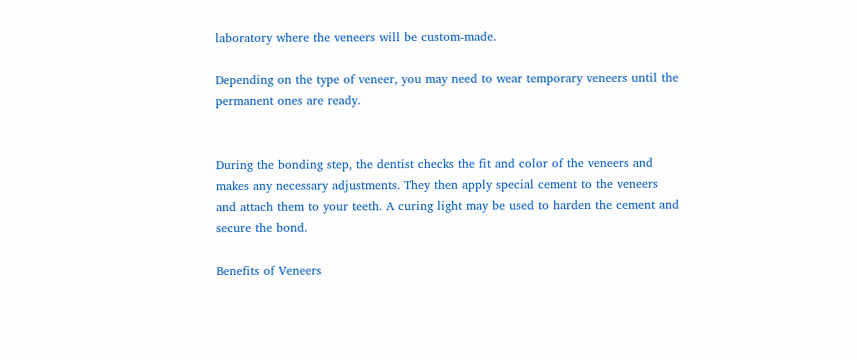laboratory where the veneers will be custom-made.

Depending on the type of veneer, you may need to wear temporary veneers until the permanent ones are ready.


During the bonding step, the dentist checks the fit and color of the veneers and makes any necessary adjustments. They then apply special cement to the veneers and attach them to your teeth. A curing light may be used to harden the cement and secure the bond.

Benefits of Veneers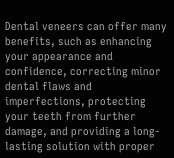Dental veneers can offer many benefits, such as enhancing your appearance and confidence, correcting minor dental flaws and imperfections, protecting your teeth from further damage, and providing a long-lasting solution with proper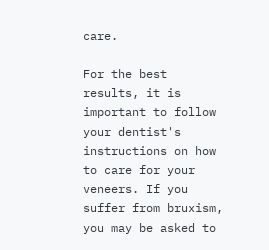care.

For the best results, it is important to follow your dentist's instructions on how to care for your veneers. If you suffer from bruxism, you may be asked to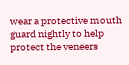wear a protective mouth guard nightly to help protect the veneers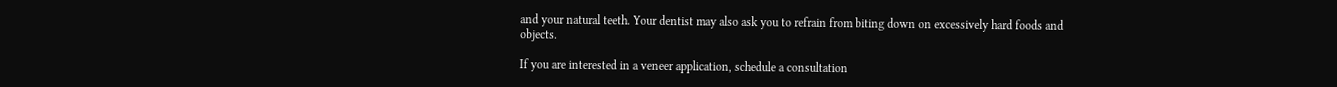and your natural teeth. Your dentist may also ask you to refrain from biting down on excessively hard foods and objects.

If you are interested in a veneer application, schedule a consultation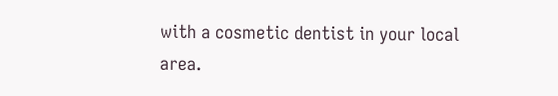with a cosmetic dentist in your local area.